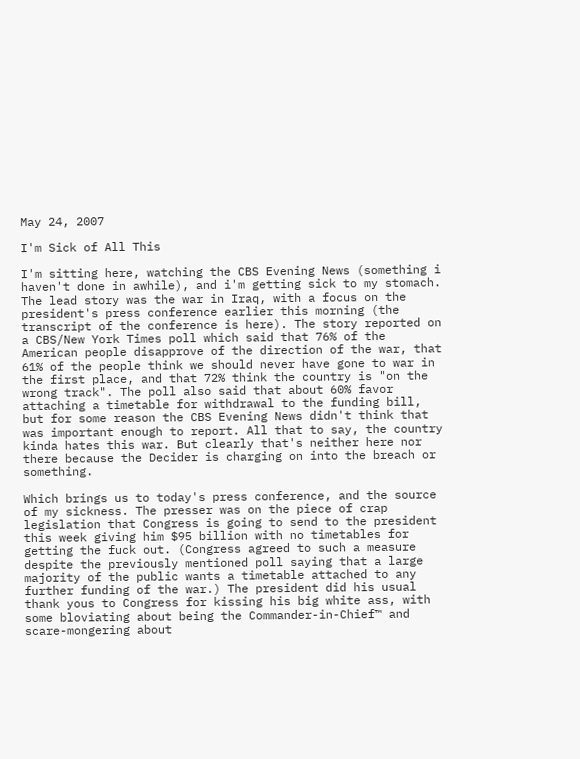May 24, 2007

I'm Sick of All This

I'm sitting here, watching the CBS Evening News (something i haven't done in awhile), and i'm getting sick to my stomach. The lead story was the war in Iraq, with a focus on the president's press conference earlier this morning (the transcript of the conference is here). The story reported on a CBS/New York Times poll which said that 76% of the American people disapprove of the direction of the war, that 61% of the people think we should never have gone to war in the first place, and that 72% think the country is "on the wrong track". The poll also said that about 60% favor attaching a timetable for withdrawal to the funding bill, but for some reason the CBS Evening News didn't think that was important enough to report. All that to say, the country kinda hates this war. But clearly that's neither here nor there because the Decider is charging on into the breach or something.

Which brings us to today's press conference, and the source of my sickness. The presser was on the piece of crap legislation that Congress is going to send to the president this week giving him $95 billion with no timetables for getting the fuck out. (Congress agreed to such a measure despite the previously mentioned poll saying that a large majority of the public wants a timetable attached to any further funding of the war.) The president did his usual thank yous to Congress for kissing his big white ass, with some bloviating about being the Commander-in-Chief™ and scare-mongering about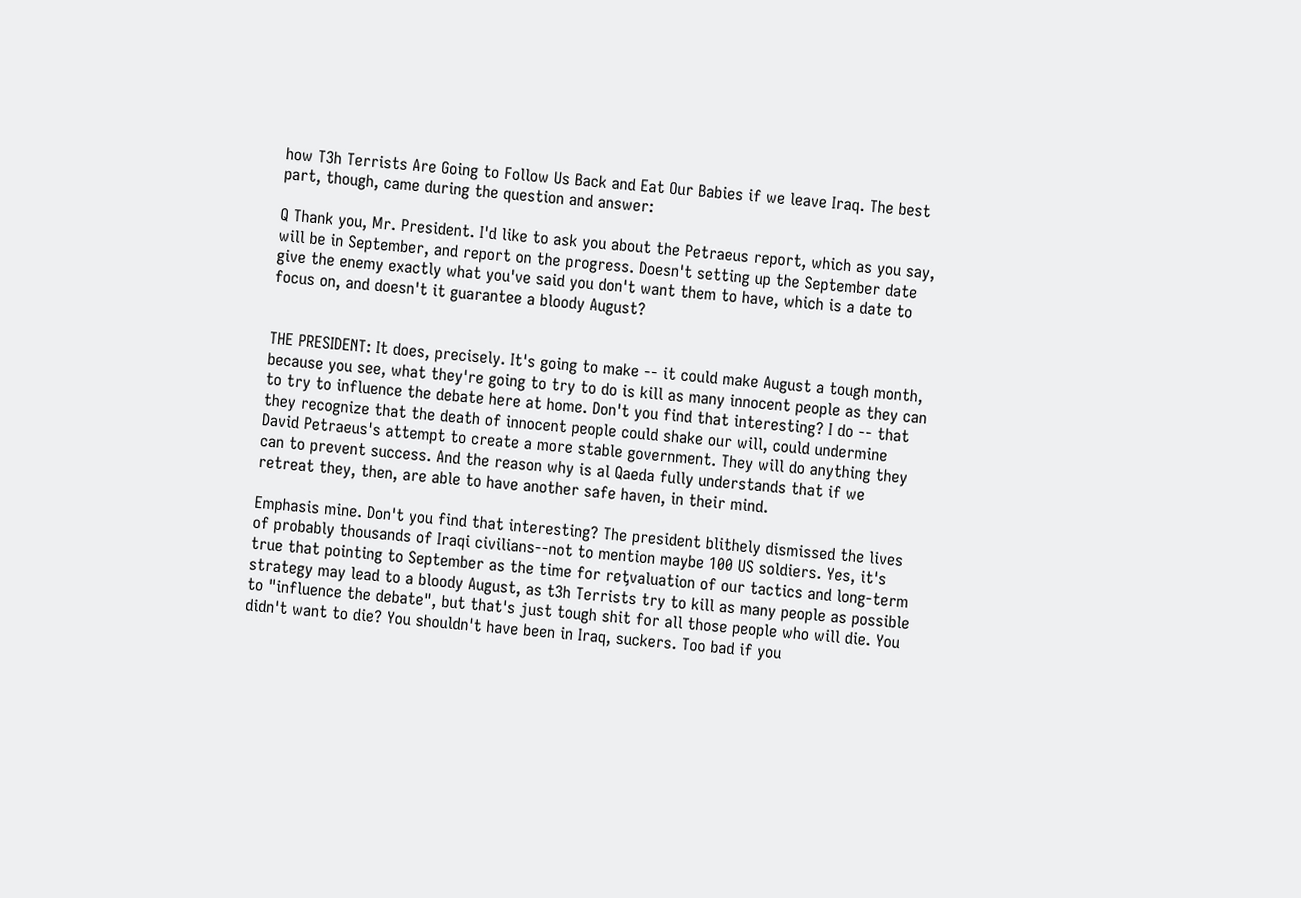how T3h Terrists Are Going to Follow Us Back and Eat Our Babies if we leave Iraq. The best part, though, came during the question and answer:

Q Thank you, Mr. President. I'd like to ask you about the Petraeus report, which as you say, will be in September, and report on the progress. Doesn't setting up the September date give the enemy exactly what you've said you don't want them to have, which is a date to focus on, and doesn't it guarantee a bloody August?


THE PRESIDENT: It does, precisely. It's going to make -- it could make August a tough month, because you see, what they're going to try to do is kill as many innocent people as they can to try to influence the debate here at home. Don't you find that interesting? I do -- that they recognize that the death of innocent people could shake our will, could undermine David Petraeus's attempt to create a more stable government. They will do anything they can to prevent success. And the reason why is al Qaeda fully understands that if we retreat they, then, are able to have another safe haven, in their mind.

Emphasis mine. Don't you find that interesting? The president blithely dismissed the lives of probably thousands of Iraqi civilians--not to mention maybe 100 US soldiers. Yes, it's true that pointing to September as the time for reƫvaluation of our tactics and long-term strategy may lead to a bloody August, as t3h Terrists try to kill as many people as possible to "influence the debate", but that's just tough shit for all those people who will die. You didn't want to die? You shouldn't have been in Iraq, suckers. Too bad if you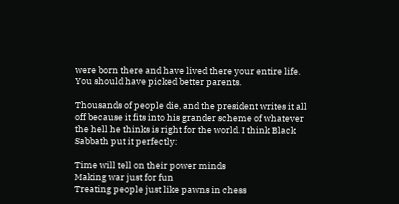were born there and have lived there your entire life. You should have picked better parents.

Thousands of people die, and the president writes it all off because it fits into his grander scheme of whatever the hell he thinks is right for the world. I think Black Sabbath put it perfectly:

Time will tell on their power minds
Making war just for fun
Treating people just like pawns in chess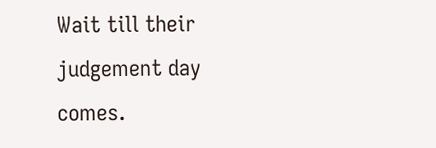Wait till their judgement day comes.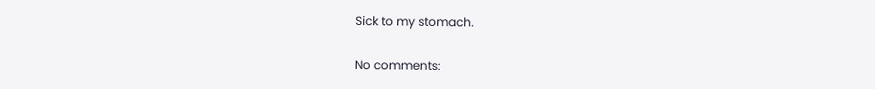Sick to my stomach.

No comments: